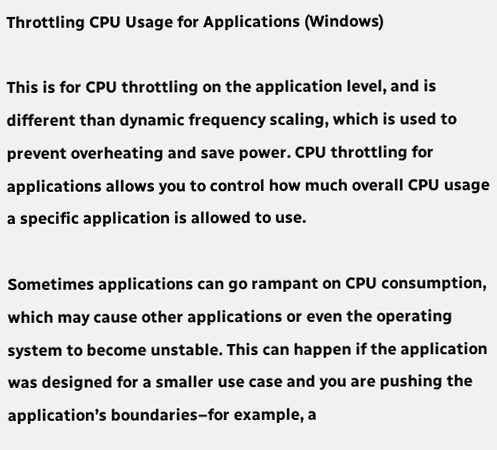Throttling CPU Usage for Applications (Windows)

This is for CPU throttling on the application level, and is different than dynamic frequency scaling, which is used to prevent overheating and save power. CPU throttling for applications allows you to control how much overall CPU usage a specific application is allowed to use.

Sometimes applications can go rampant on CPU consumption, which may cause other applications or even the operating system to become unstable. This can happen if the application was designed for a smaller use case and you are pushing the application’s boundaries–for example, a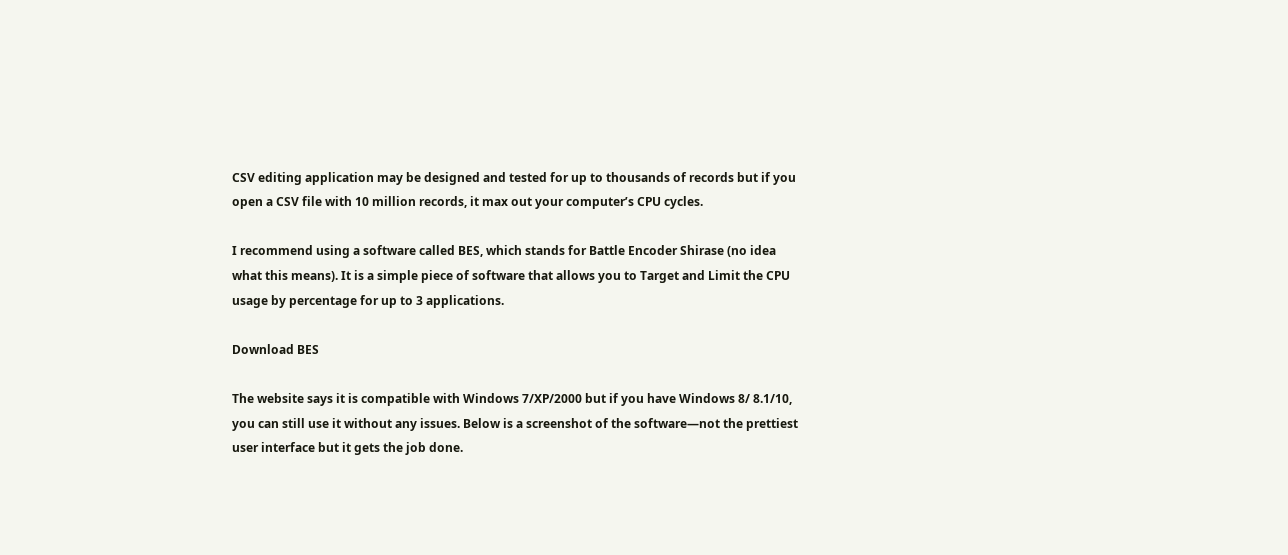CSV editing application may be designed and tested for up to thousands of records but if you open a CSV file with 10 million records, it max out your computer’s CPU cycles.

I recommend using a software called BES, which stands for Battle Encoder Shirase (no idea what this means). It is a simple piece of software that allows you to Target and Limit the CPU usage by percentage for up to 3 applications.

Download BES

The website says it is compatible with Windows 7/XP/2000 but if you have Windows 8/ 8.1/10, you can still use it without any issues. Below is a screenshot of the software—not the prettiest user interface but it gets the job done.